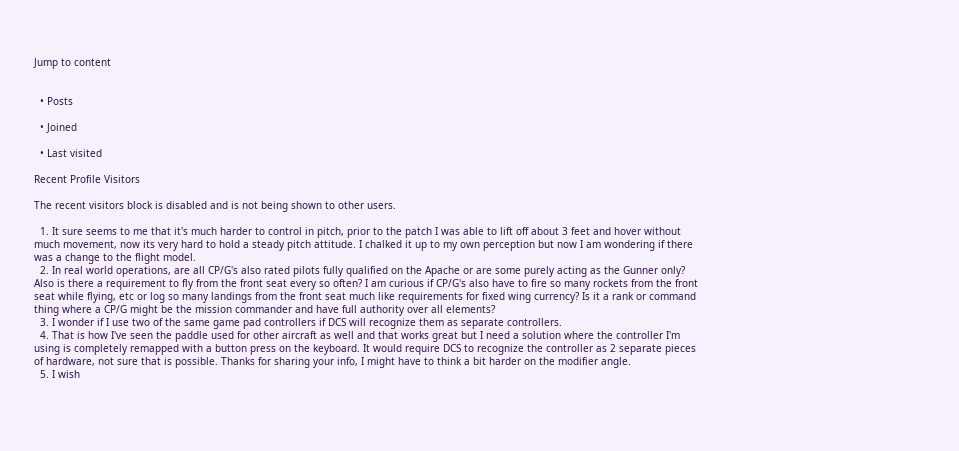Jump to content


  • Posts

  • Joined

  • Last visited

Recent Profile Visitors

The recent visitors block is disabled and is not being shown to other users.

  1. It sure seems to me that it's much harder to control in pitch, prior to the patch I was able to lift off about 3 feet and hover without much movement, now its very hard to hold a steady pitch attitude. I chalked it up to my own perception but now I am wondering if there was a change to the flight model.
  2. In real world operations, are all CP/G's also rated pilots fully qualified on the Apache or are some purely acting as the Gunner only? Also is there a requirement to fly from the front seat every so often? I am curious if CP/G's also have to fire so many rockets from the front seat while flying, etc or log so many landings from the front seat much like requirements for fixed wing currency? Is it a rank or command thing where a CP/G might be the mission commander and have full authority over all elements?
  3. I wonder if I use two of the same game pad controllers if DCS will recognize them as separate controllers.
  4. That is how I've seen the paddle used for other aircraft as well and that works great but I need a solution where the controller I'm using is completely remapped with a button press on the keyboard. It would require DCS to recognize the controller as 2 separate pieces of hardware, not sure that is possible. Thanks for sharing your info, I might have to think a bit harder on the modifier angle.
  5. I wish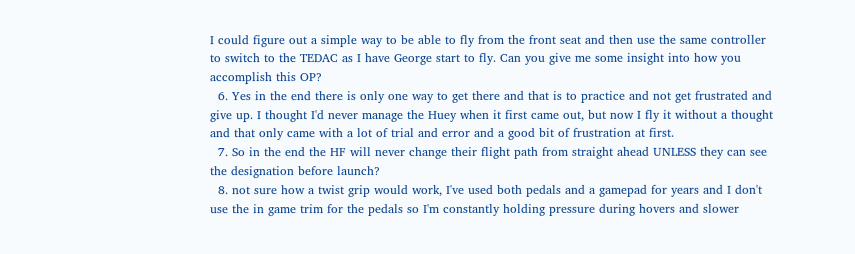I could figure out a simple way to be able to fly from the front seat and then use the same controller to switch to the TEDAC as I have George start to fly. Can you give me some insight into how you accomplish this OP?
  6. Yes in the end there is only one way to get there and that is to practice and not get frustrated and give up. I thought I'd never manage the Huey when it first came out, but now I fly it without a thought and that only came with a lot of trial and error and a good bit of frustration at first.
  7. So in the end the HF will never change their flight path from straight ahead UNLESS they can see the designation before launch?
  8. not sure how a twist grip would work, I've used both pedals and a gamepad for years and I don't use the in game trim for the pedals so I'm constantly holding pressure during hovers and slower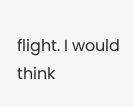flight. I would think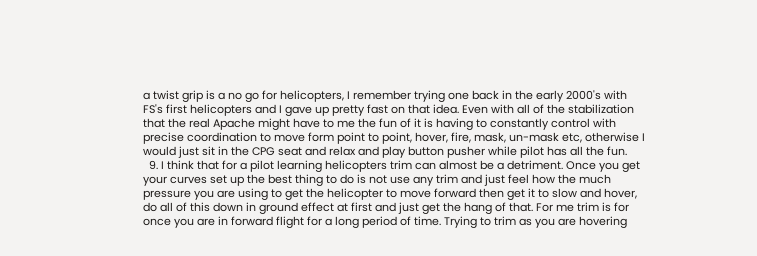a twist grip is a no go for helicopters, I remember trying one back in the early 2000's with FS's first helicopters and I gave up pretty fast on that idea. Even with all of the stabilization that the real Apache might have to me the fun of it is having to constantly control with precise coordination to move form point to point, hover, fire, mask, un-mask etc, otherwise I would just sit in the CPG seat and relax and play button pusher while pilot has all the fun.
  9. I think that for a pilot learning helicopters trim can almost be a detriment. Once you get your curves set up the best thing to do is not use any trim and just feel how the much pressure you are using to get the helicopter to move forward then get it to slow and hover, do all of this down in ground effect at first and just get the hang of that. For me trim is for once you are in forward flight for a long period of time. Trying to trim as you are hovering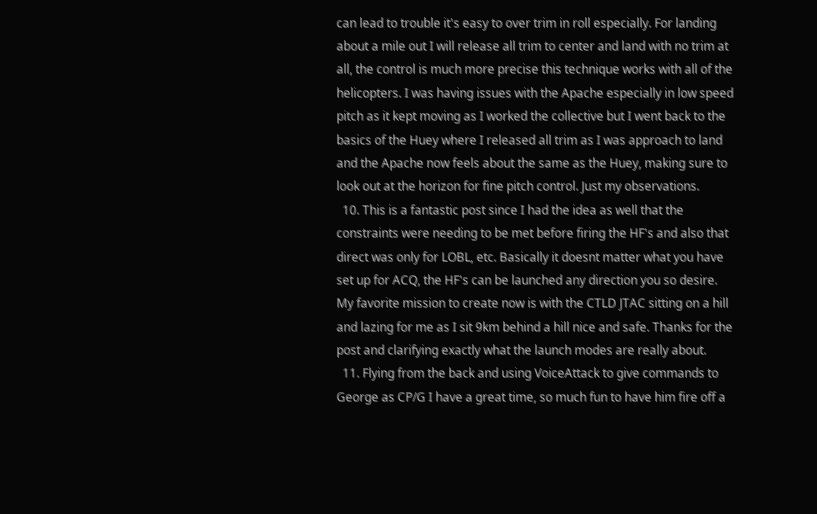can lead to trouble it's easy to over trim in roll especially. For landing about a mile out I will release all trim to center and land with no trim at all, the control is much more precise this technique works with all of the helicopters. I was having issues with the Apache especially in low speed pitch as it kept moving as I worked the collective but I went back to the basics of the Huey where I released all trim as I was approach to land and the Apache now feels about the same as the Huey, making sure to look out at the horizon for fine pitch control. Just my observations.
  10. This is a fantastic post since I had the idea as well that the constraints were needing to be met before firing the HF's and also that direct was only for LOBL, etc. Basically it doesnt matter what you have set up for ACQ, the HF's can be launched any direction you so desire. My favorite mission to create now is with the CTLD JTAC sitting on a hill and lazing for me as I sit 9km behind a hill nice and safe. Thanks for the post and clarifying exactly what the launch modes are really about.
  11. Flying from the back and using VoiceAttack to give commands to George as CP/G I have a great time, so much fun to have him fire off a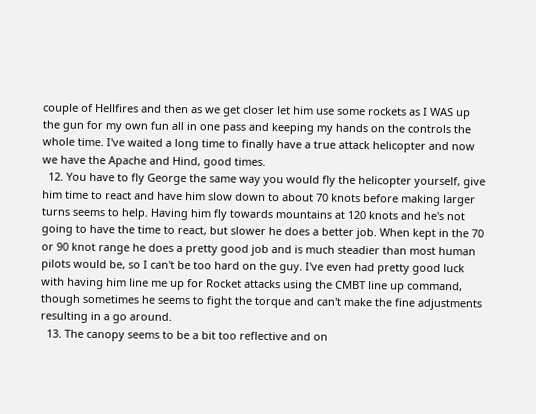couple of Hellfires and then as we get closer let him use some rockets as I WAS up the gun for my own fun all in one pass and keeping my hands on the controls the whole time. I've waited a long time to finally have a true attack helicopter and now we have the Apache and Hind, good times.
  12. You have to fly George the same way you would fly the helicopter yourself, give him time to react and have him slow down to about 70 knots before making larger turns seems to help. Having him fly towards mountains at 120 knots and he's not going to have the time to react, but slower he does a better job. When kept in the 70 or 90 knot range he does a pretty good job and is much steadier than most human pilots would be, so I can't be too hard on the guy. I've even had pretty good luck with having him line me up for Rocket attacks using the CMBT line up command, though sometimes he seems to fight the torque and can't make the fine adjustments resulting in a go around.
  13. The canopy seems to be a bit too reflective and on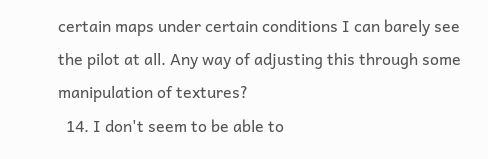certain maps under certain conditions I can barely see the pilot at all. Any way of adjusting this through some manipulation of textures?
  14. I don't seem to be able to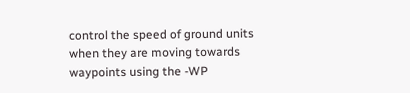control the speed of ground units when they are moving towards waypoints using the -WP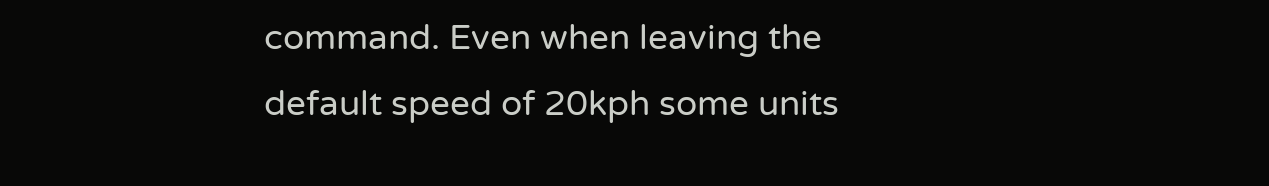command. Even when leaving the default speed of 20kph some units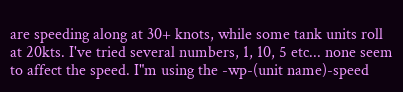are speeding along at 30+ knots, while some tank units roll at 20kts. I've tried several numbers, 1, 10, 5 etc... none seem to affect the speed. I"m using the -wp-(unit name)-speed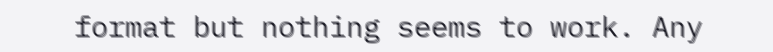format but nothing seems to work. Any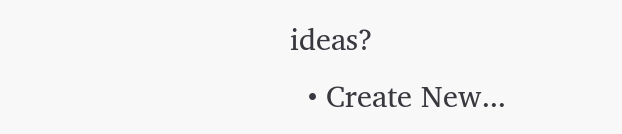ideas?
  • Create New...